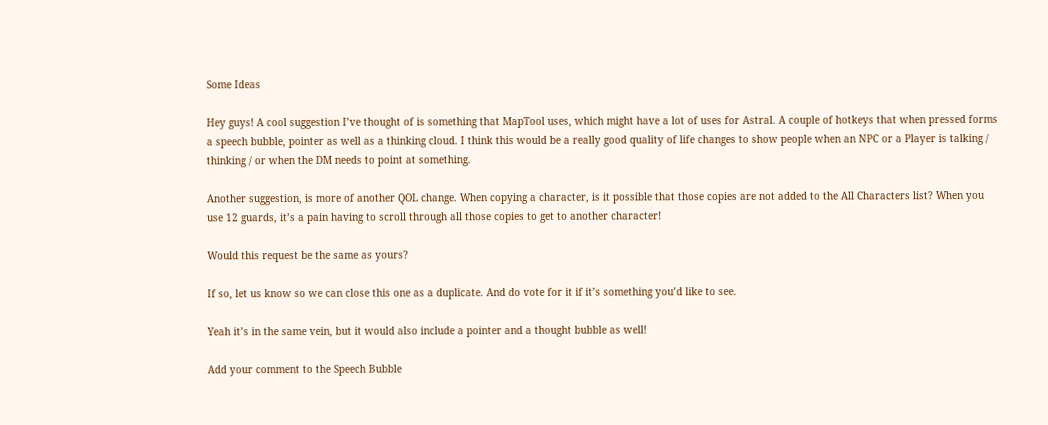Some Ideas

Hey guys! A cool suggestion I’ve thought of is something that MapTool uses, which might have a lot of uses for Astral. A couple of hotkeys that when pressed forms a speech bubble, pointer as well as a thinking cloud. I think this would be a really good quality of life changes to show people when an NPC or a Player is talking / thinking / or when the DM needs to point at something.

Another suggestion, is more of another QOL change. When copying a character, is it possible that those copies are not added to the All Characters list? When you use 12 guards, it’s a pain having to scroll through all those copies to get to another character!

Would this request be the same as yours?

If so, let us know so we can close this one as a duplicate. And do vote for it if it’s something you’d like to see.

Yeah it’s in the same vein, but it would also include a pointer and a thought bubble as well!

Add your comment to the Speech Bubble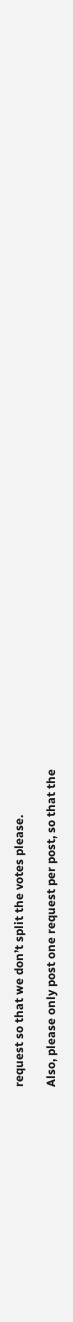request so that we don’t split the votes please.

Also, please only post one request per post, so that the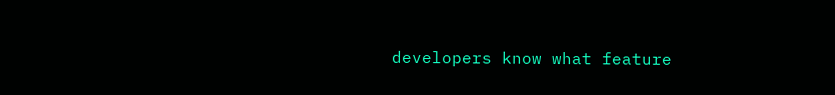developers know what feature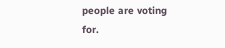people are voting for.